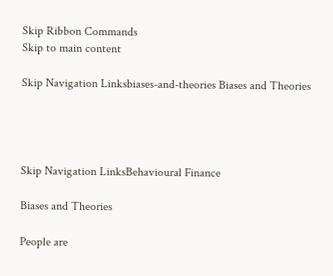Skip Ribbon Commands
Skip to main content

Skip Navigation Linksbiases-and-theories Biases and Theories




Skip Navigation LinksBehavioural Finance

Biases and Theories

People are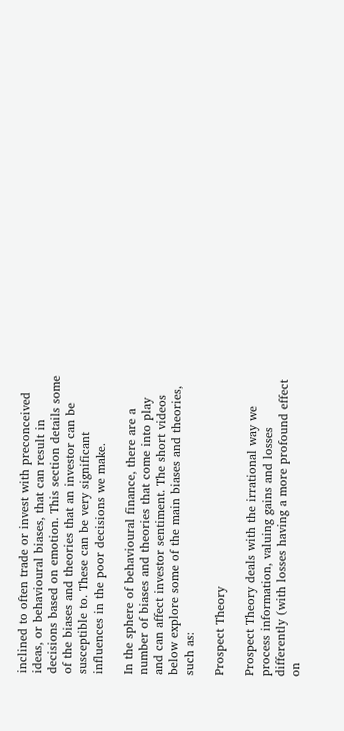inclined to often trade or invest with preconceived ideas, or behavioural biases, that can result in decisions based on emotion. This section details some of the biases and theories that an investor can be susceptible to. These can be very significant influences in the poor decisions we make.

In the sphere of behavioural finance, there are a number of biases and theories that come into play and can affect investor sentiment. The short videos below explore some of the main biases and theories, such as:

Prospect Theory

Prospect Theory deals with the irrational way we process information, valuing gains and losses differently (with losses having a more profound effect on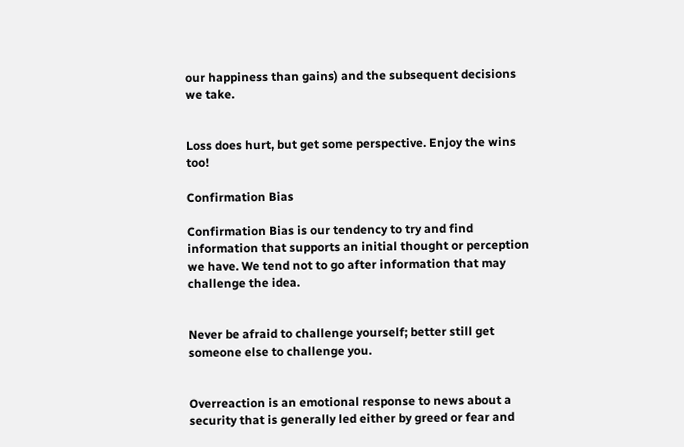our happiness than gains) and the subsequent decisions we take.


Loss does hurt, but get some perspective. Enjoy the wins too!

Confirmation Bias

Confirmation Bias is our tendency to try and find information that supports an initial thought or perception we have. We tend not to go after information that may challenge the idea.


Never be afraid to challenge yourself; better still get someone else to challenge you.


Overreaction is an emotional response to news about a security that is generally led either by greed or fear and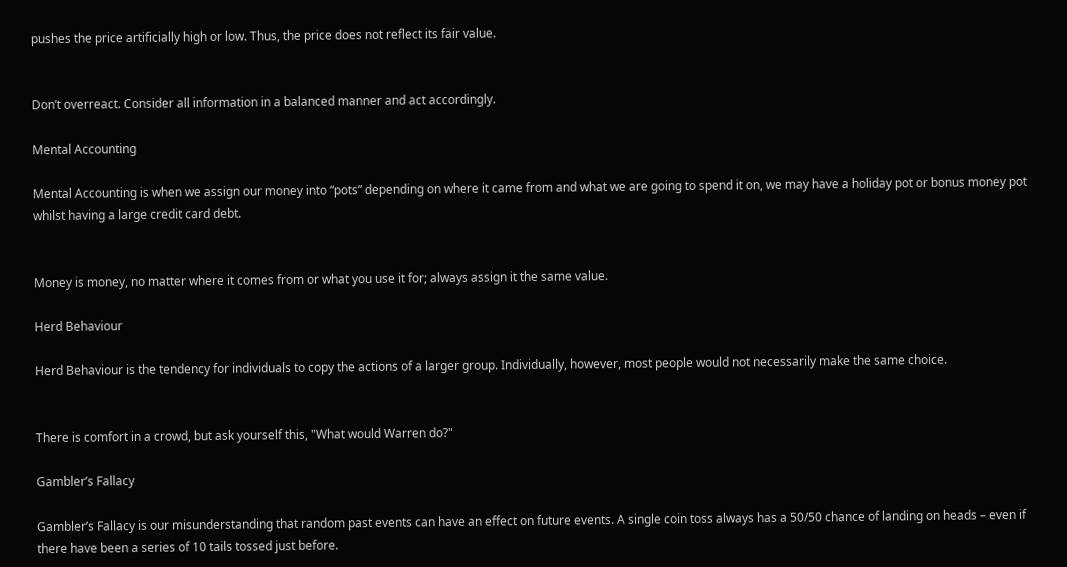pushes the price artificially high or low. Thus, the price does not reflect its fair value.


Don’t overreact. Consider all information in a balanced manner and act accordingly.

Mental Accounting

Mental Accounting is when we assign our money into “pots” depending on where it came from and what we are going to spend it on, we may have a holiday pot or bonus money pot whilst having a large credit card debt.


Money is money, no matter where it comes from or what you use it for; always assign it the same value.

Herd Behaviour

Herd Behaviour is the tendency for individuals to copy the actions of a larger group. Individually, however, most people would not necessarily make the same choice.


There is comfort in a crowd, but ask yourself this, "What would Warren do?"

Gambler’s Fallacy

Gambler’s Fallacy is our misunderstanding that random past events can have an effect on future events. A single coin toss always has a 50/50 chance of landing on heads – even if there have been a series of 10 tails tossed just before.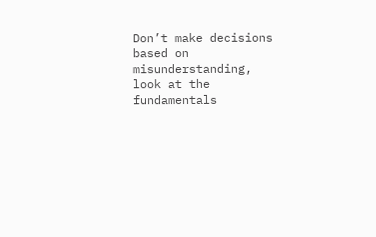Don’t make decisions based on misunderstanding, look at the fundamentals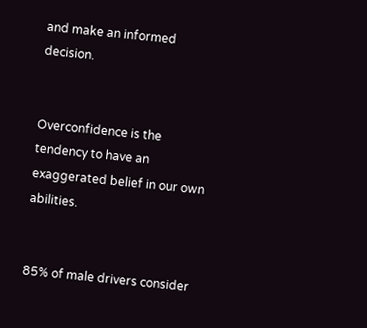and make an informed decision.


Overconfidence is the tendency to have an exaggerated belief in our own abilities.


85% of male drivers consider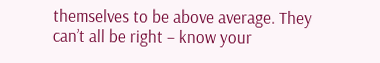themselves to be above average. They can’t all be right – know your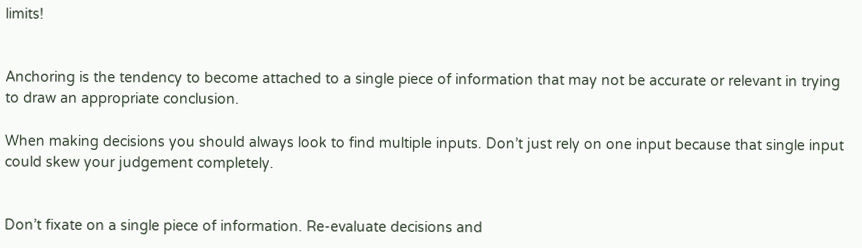limits!


Anchoring is the tendency to become attached to a single piece of information that may not be accurate or relevant in trying to draw an appropriate conclusion.

When making decisions you should always look to find multiple inputs. Don’t just rely on one input because that single input could skew your judgement completely.


Don’t fixate on a single piece of information. Re-evaluate decisions and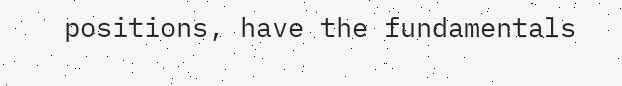positions, have the fundamentals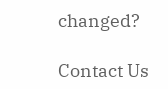changed?

Contact Us